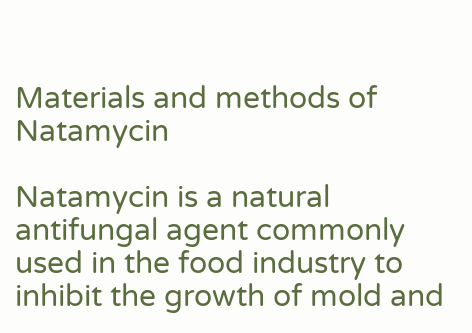Materials and methods of Natamycin

Natamycin is a natural antifungal agent commonly used in the food industry to inhibit the growth of mold and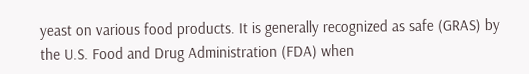yeast on various food products. It is generally recognized as safe (GRAS) by the U.S. Food and Drug Administration (FDA) when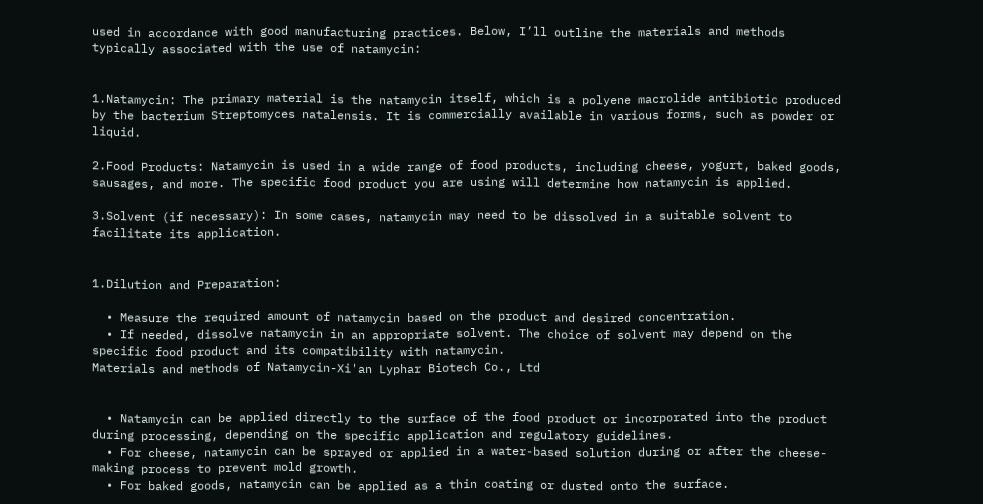used in accordance with good manufacturing practices. Below, I’ll outline the materials and methods typically associated with the use of natamycin:


1.Natamycin: The primary material is the natamycin itself, which is a polyene macrolide antibiotic produced by the bacterium Streptomyces natalensis. It is commercially available in various forms, such as powder or liquid.

2.Food Products: Natamycin is used in a wide range of food products, including cheese, yogurt, baked goods, sausages, and more. The specific food product you are using will determine how natamycin is applied.

3.Solvent (if necessary): In some cases, natamycin may need to be dissolved in a suitable solvent to facilitate its application.


1.Dilution and Preparation:

  • Measure the required amount of natamycin based on the product and desired concentration.
  • If needed, dissolve natamycin in an appropriate solvent. The choice of solvent may depend on the specific food product and its compatibility with natamycin.
Materials and methods of Natamycin-Xi'an Lyphar Biotech Co., Ltd


  • Natamycin can be applied directly to the surface of the food product or incorporated into the product during processing, depending on the specific application and regulatory guidelines.
  • For cheese, natamycin can be sprayed or applied in a water-based solution during or after the cheese-making process to prevent mold growth.
  • For baked goods, natamycin can be applied as a thin coating or dusted onto the surface.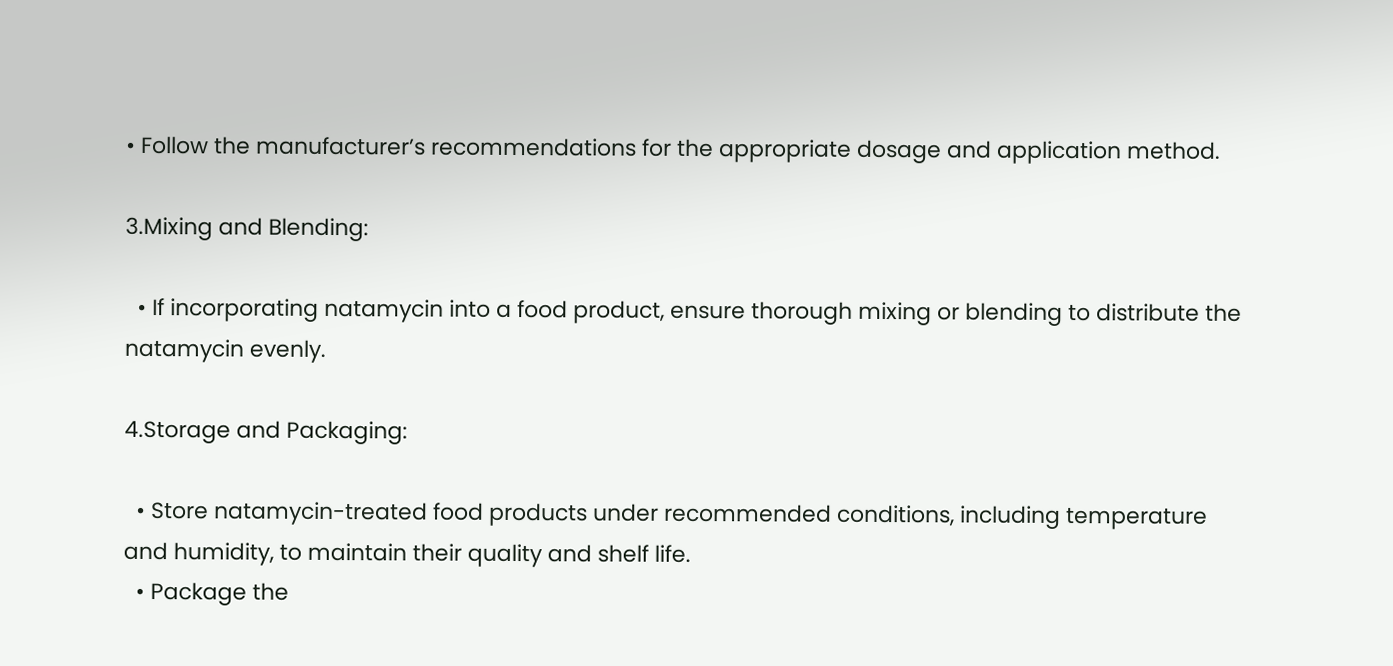• Follow the manufacturer’s recommendations for the appropriate dosage and application method.

3.Mixing and Blending:

  • If incorporating natamycin into a food product, ensure thorough mixing or blending to distribute the natamycin evenly.

4.Storage and Packaging:

  • Store natamycin-treated food products under recommended conditions, including temperature and humidity, to maintain their quality and shelf life.
  • Package the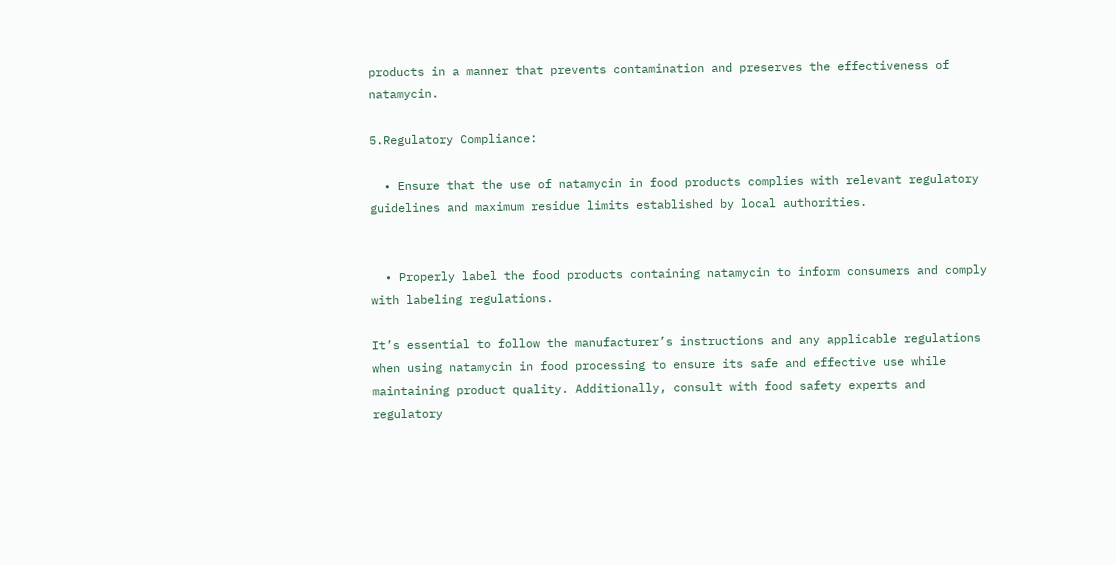products in a manner that prevents contamination and preserves the effectiveness of natamycin.

5.Regulatory Compliance:

  • Ensure that the use of natamycin in food products complies with relevant regulatory guidelines and maximum residue limits established by local authorities.


  • Properly label the food products containing natamycin to inform consumers and comply with labeling regulations.

It’s essential to follow the manufacturer’s instructions and any applicable regulations when using natamycin in food processing to ensure its safe and effective use while maintaining product quality. Additionally, consult with food safety experts and regulatory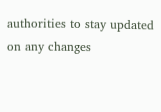authorities to stay updated on any changes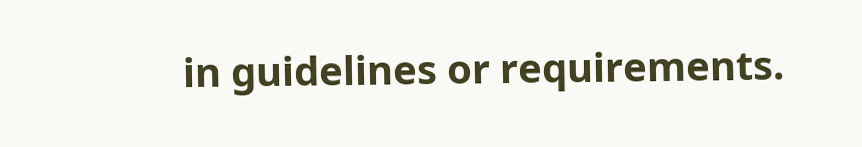in guidelines or requirements.